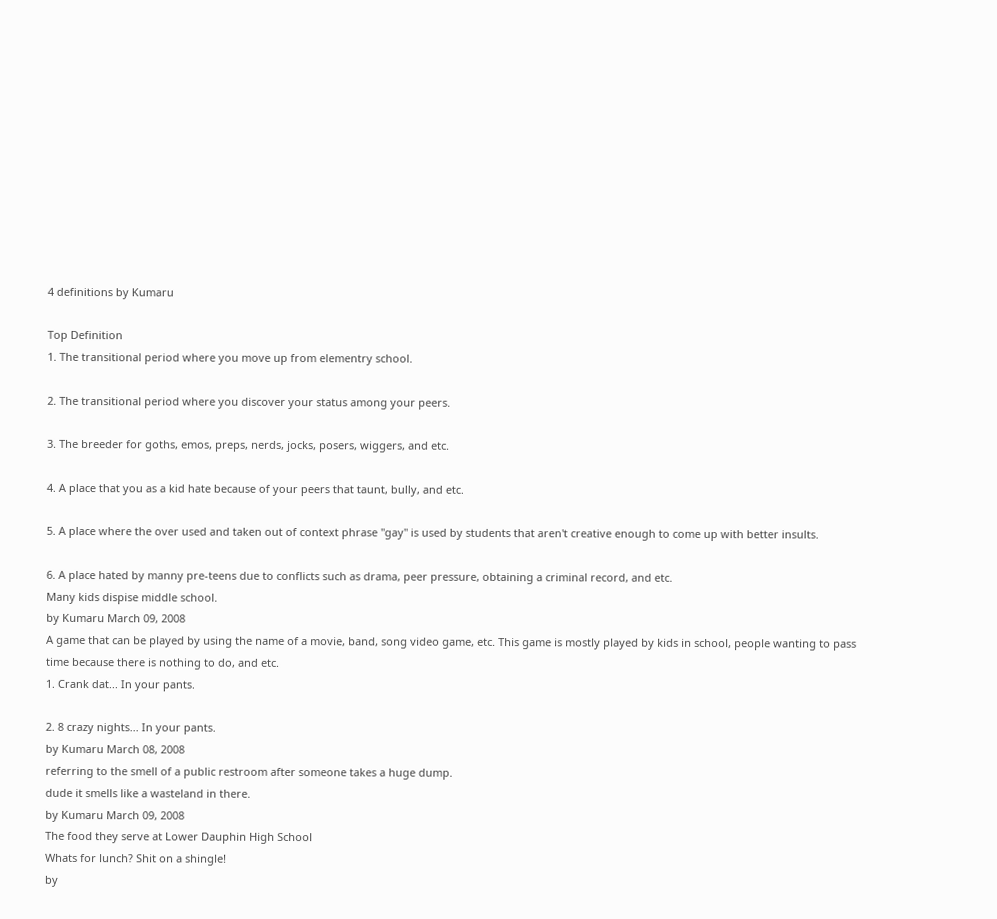4 definitions by Kumaru

Top Definition
1. The transitional period where you move up from elementry school.

2. The transitional period where you discover your status among your peers.

3. The breeder for goths, emos, preps, nerds, jocks, posers, wiggers, and etc.

4. A place that you as a kid hate because of your peers that taunt, bully, and etc.

5. A place where the over used and taken out of context phrase "gay" is used by students that aren't creative enough to come up with better insults.

6. A place hated by manny pre-teens due to conflicts such as drama, peer pressure, obtaining a criminal record, and etc.
Many kids dispise middle school.
by Kumaru March 09, 2008
A game that can be played by using the name of a movie, band, song video game, etc. This game is mostly played by kids in school, people wanting to pass time because there is nothing to do, and etc.
1. Crank dat... In your pants.

2. 8 crazy nights... In your pants.
by Kumaru March 08, 2008
referring to the smell of a public restroom after someone takes a huge dump.
dude it smells like a wasteland in there.
by Kumaru March 09, 2008
The food they serve at Lower Dauphin High School
Whats for lunch? Shit on a shingle!
by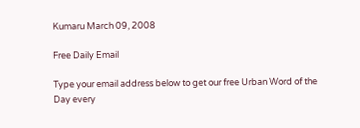Kumaru March 09, 2008

Free Daily Email

Type your email address below to get our free Urban Word of the Day every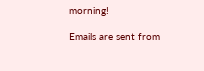morning!

Emails are sent from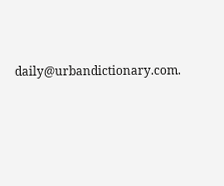daily@urbandictionary.com.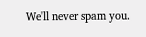We'll never spam you.